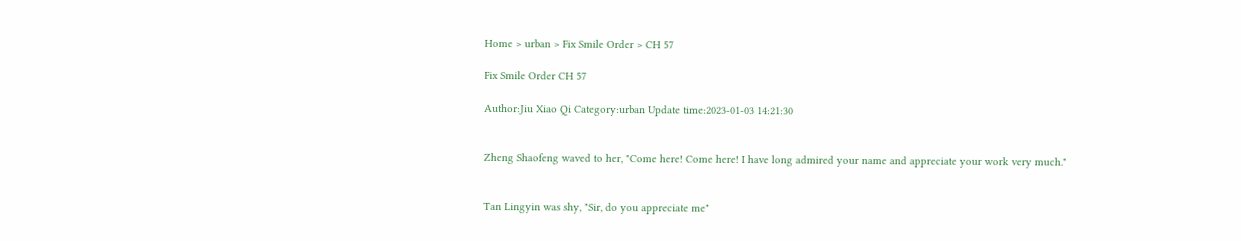Home > urban > Fix Smile Order > CH 57

Fix Smile Order CH 57

Author:Jiu Xiao Qi Category:urban Update time:2023-01-03 14:21:30


Zheng Shaofeng waved to her, "Come here! Come here! I have long admired your name and appreciate your work very much."


Tan Lingyin was shy, "Sir, do you appreciate me"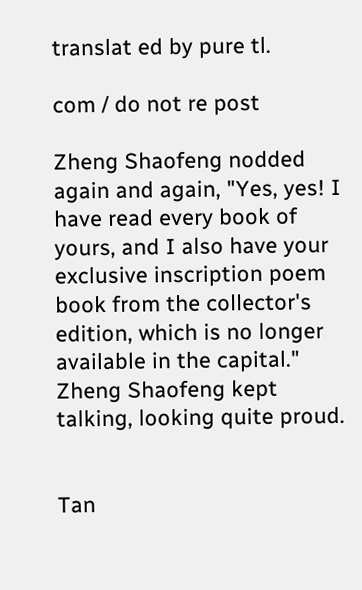translat ed by pure tl.

com / do not re post

Zheng Shaofeng nodded again and again, "Yes, yes! I have read every book of yours, and I also have your exclusive inscription poem book from the collector's edition, which is no longer available in the capital." Zheng Shaofeng kept talking, looking quite proud.


Tan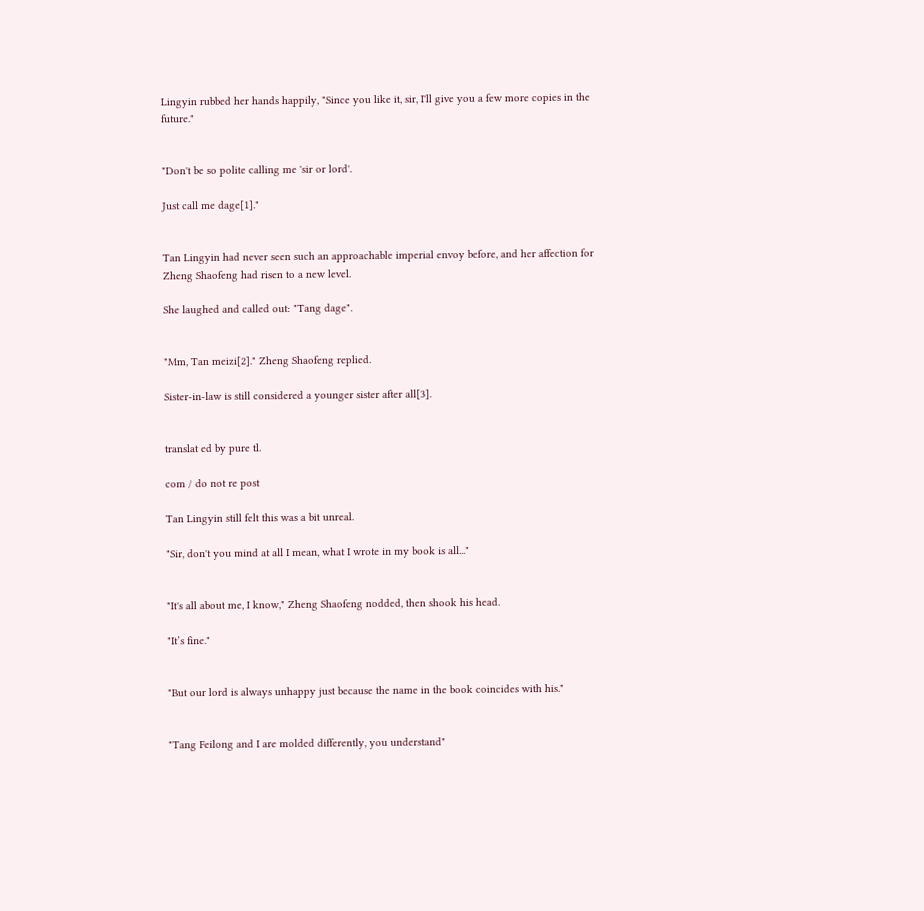Lingyin rubbed her hands happily, "Since you like it, sir, I'll give you a few more copies in the future."


"Don't be so polite calling me 'sir or lord'.

Just call me dage[1]."


Tan Lingyin had never seen such an approachable imperial envoy before, and her affection for Zheng Shaofeng had risen to a new level.

She laughed and called out: "Tang dage".


"Mm, Tan meizi[2]." Zheng Shaofeng replied.

Sister-in-law is still considered a younger sister after all[3].


translat ed by pure tl.

com / do not re post

Tan Lingyin still felt this was a bit unreal.

"Sir, don't you mind at all I mean, what I wrote in my book is all..."


"It's all about me, I know," Zheng Shaofeng nodded, then shook his head.

"It’s fine."


"But our lord is always unhappy just because the name in the book coincides with his."


"Tang Feilong and I are molded differently, you understand"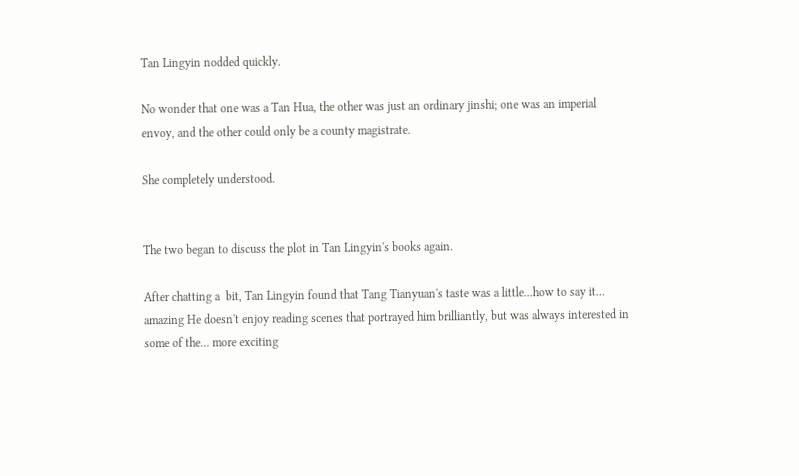Tan Lingyin nodded quickly.

No wonder that one was a Tan Hua, the other was just an ordinary jinshi; one was an imperial envoy, and the other could only be a county magistrate.

She completely understood.


The two began to discuss the plot in Tan Lingyin's books again.

After chatting a  bit, Tan Lingyin found that Tang Tianyuan's taste was a little...how to say it… amazing He doesn't enjoy reading scenes that portrayed him brilliantly, but was always interested in some of the… more exciting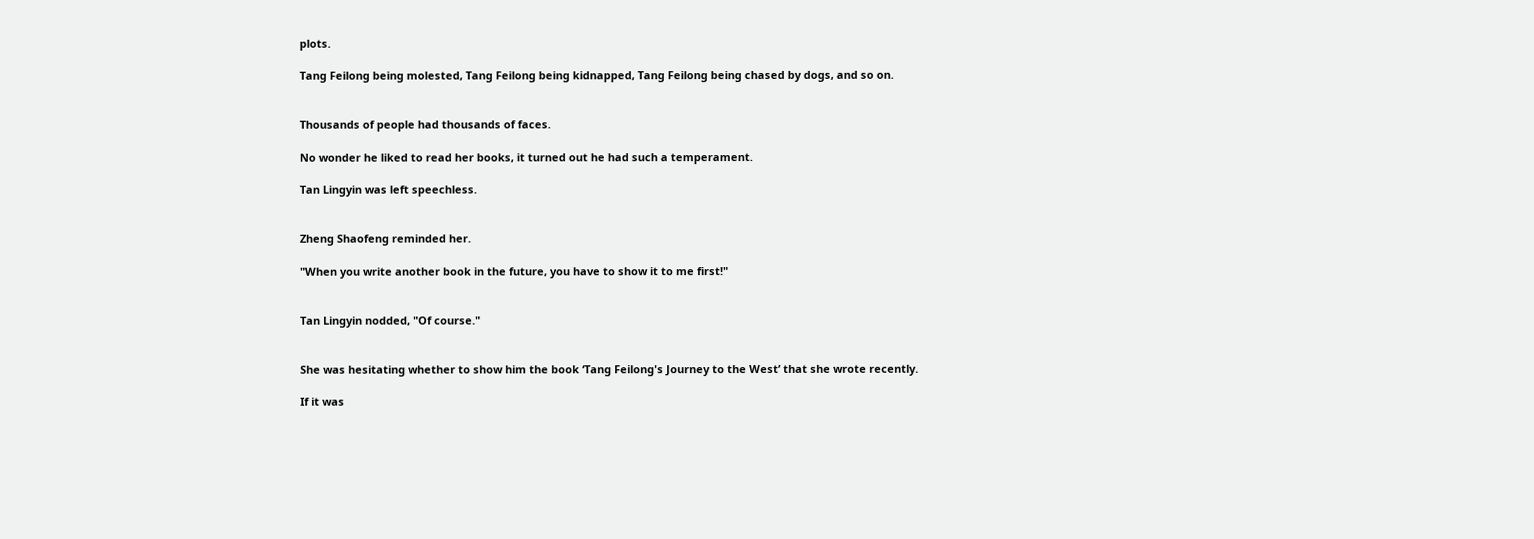plots.

Tang Feilong being molested, Tang Feilong being kidnapped, Tang Feilong being chased by dogs, and so on.


Thousands of people had thousands of faces.

No wonder he liked to read her books, it turned out he had such a temperament.

Tan Lingyin was left speechless.


Zheng Shaofeng reminded her.

"When you write another book in the future, you have to show it to me first!"


Tan Lingyin nodded, "Of course."


She was hesitating whether to show him the book ‘Tang Feilong's Journey to the West’ that she wrote recently.

If it was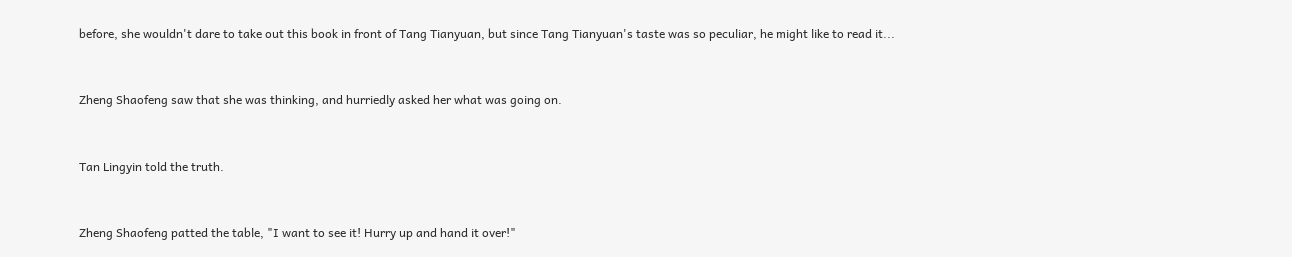before, she wouldn't dare to take out this book in front of Tang Tianyuan, but since Tang Tianyuan's taste was so peculiar, he might like to read it...


Zheng Shaofeng saw that she was thinking, and hurriedly asked her what was going on.


Tan Lingyin told the truth.


Zheng Shaofeng patted the table, "I want to see it! Hurry up and hand it over!"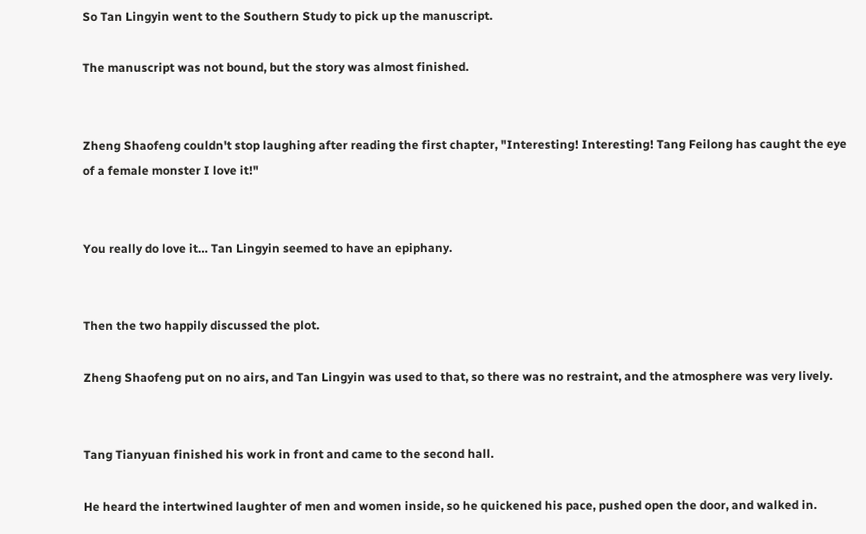So Tan Lingyin went to the Southern Study to pick up the manuscript.

The manuscript was not bound, but the story was almost finished.


Zheng Shaofeng couldn't stop laughing after reading the first chapter, "Interesting! Interesting! Tang Feilong has caught the eye of a female monster I love it!"


You really do love it… Tan Lingyin seemed to have an epiphany.


Then the two happily discussed the plot.

Zheng Shaofeng put on no airs, and Tan Lingyin was used to that, so there was no restraint, and the atmosphere was very lively.


Tang Tianyuan finished his work in front and came to the second hall.

He heard the intertwined laughter of men and women inside, so he quickened his pace, pushed open the door, and walked in.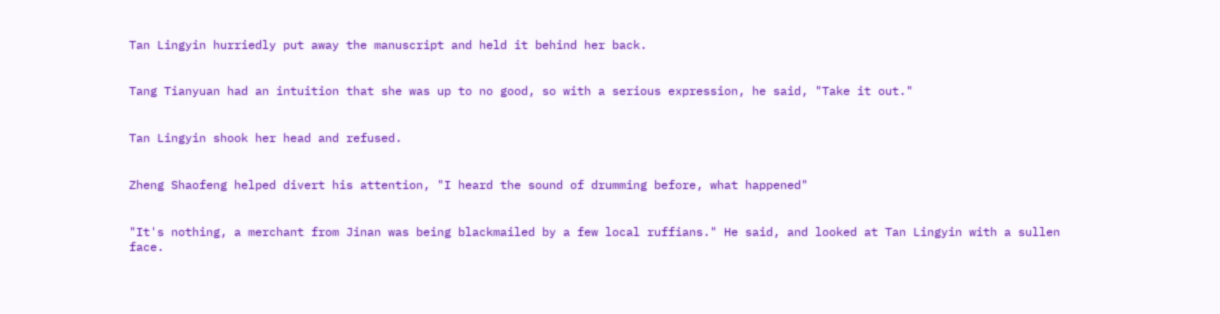Tan Lingyin hurriedly put away the manuscript and held it behind her back.


Tang Tianyuan had an intuition that she was up to no good, so with a serious expression, he said, "Take it out."


Tan Lingyin shook her head and refused.


Zheng Shaofeng helped divert his attention, "I heard the sound of drumming before, what happened"


"It's nothing, a merchant from Jinan was being blackmailed by a few local ruffians." He said, and looked at Tan Lingyin with a sullen face.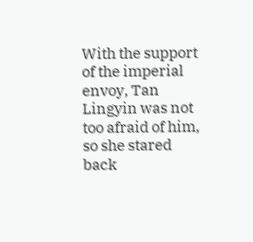With the support of the imperial envoy, Tan Lingyin was not too afraid of him, so she stared back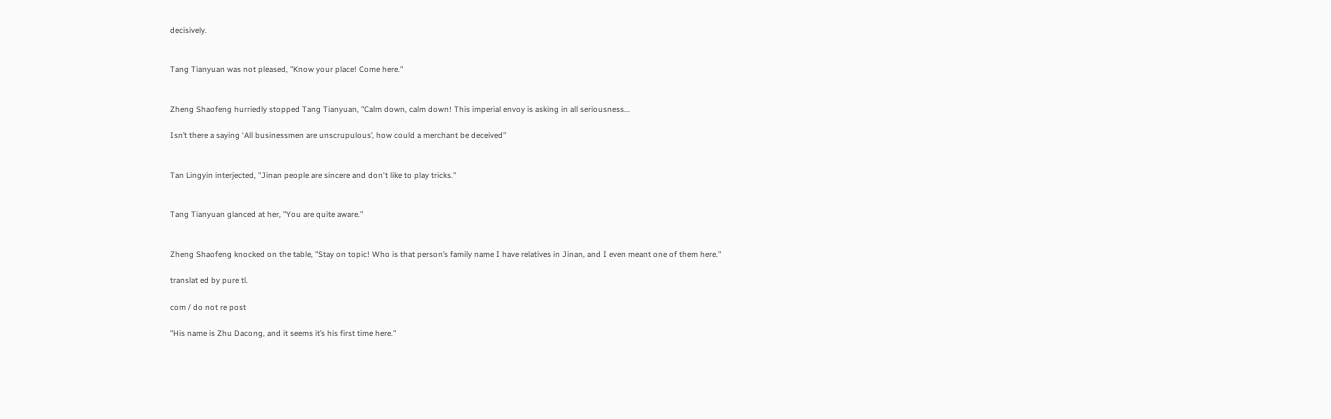decisively.


Tang Tianyuan was not pleased, "Know your place! Come here."


Zheng Shaofeng hurriedly stopped Tang Tianyuan, "Calm down, calm down! This imperial envoy is asking in all seriousness...

Isn’t there a saying ‘All businessmen are unscrupulous’, how could a merchant be deceived"


Tan Lingyin interjected, "Jinan people are sincere and don't like to play tricks."


Tang Tianyuan glanced at her, "You are quite aware."


Zheng Shaofeng knocked on the table, "Stay on topic! Who is that person’s family name I have relatives in Jinan, and I even meant one of them here."

translat ed by pure tl.

com / do not re post

"His name is Zhu Dacong, and it seems it’s his first time here."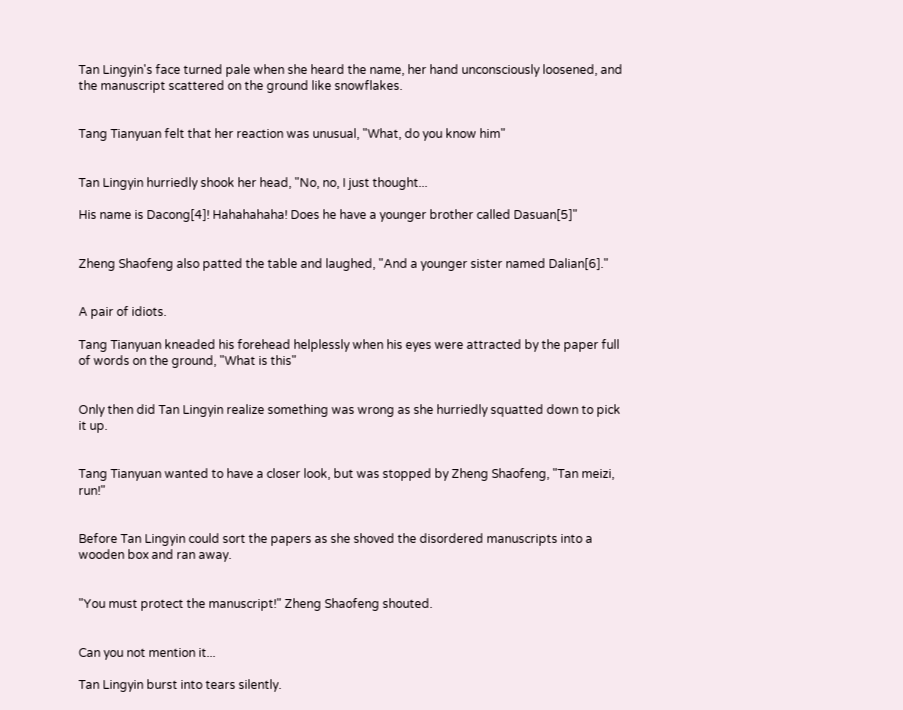Tan Lingyin's face turned pale when she heard the name, her hand unconsciously loosened, and the manuscript scattered on the ground like snowflakes.


Tang Tianyuan felt that her reaction was unusual, "What, do you know him"


Tan Lingyin hurriedly shook her head, "No, no, I just thought...

His name is Dacong[4]! Hahahahaha! Does he have a younger brother called Dasuan[5]"


Zheng Shaofeng also patted the table and laughed, "And a younger sister named Dalian[6]."


A pair of idiots.

Tang Tianyuan kneaded his forehead helplessly when his eyes were attracted by the paper full of words on the ground, "What is this"


Only then did Tan Lingyin realize something was wrong as she hurriedly squatted down to pick it up.


Tang Tianyuan wanted to have a closer look, but was stopped by Zheng Shaofeng, "Tan meizi, run!"


Before Tan Lingyin could sort the papers as she shoved the disordered manuscripts into a wooden box and ran away.


"You must protect the manuscript!" Zheng Shaofeng shouted.


Can you not mention it...

Tan Lingyin burst into tears silently.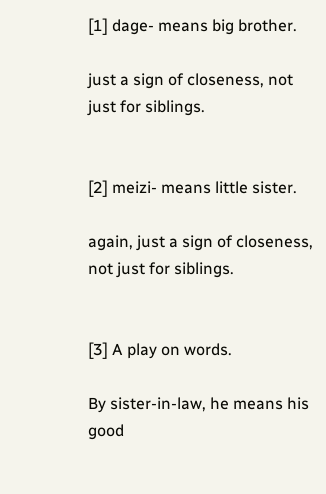[1] dage- means big brother.

just a sign of closeness, not just for siblings.


[2] meizi- means little sister.

again, just a sign of closeness, not just for siblings.


[3] A play on words.

By sister-in-law, he means his good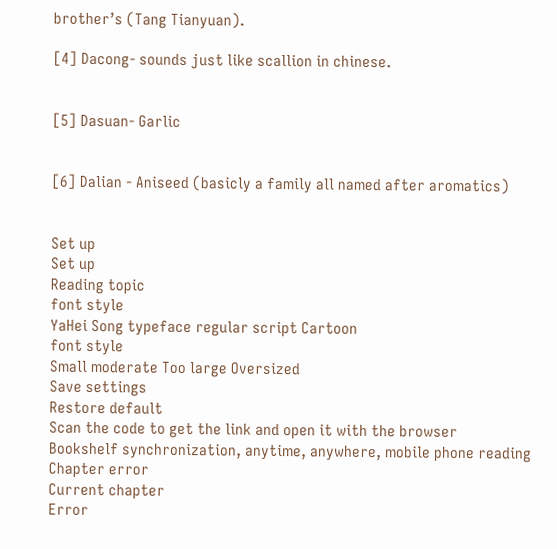brother’s (Tang Tianyuan).

[4] Dacong- sounds just like scallion in chinese.


[5] Dasuan- Garlic


[6] Dalian - Aniseed (basicly a family all named after aromatics)


Set up
Set up
Reading topic
font style
YaHei Song typeface regular script Cartoon
font style
Small moderate Too large Oversized
Save settings
Restore default
Scan the code to get the link and open it with the browser
Bookshelf synchronization, anytime, anywhere, mobile phone reading
Chapter error
Current chapter
Error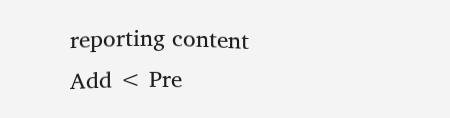reporting content
Add < Pre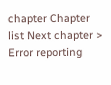chapter Chapter list Next chapter > Error reporting